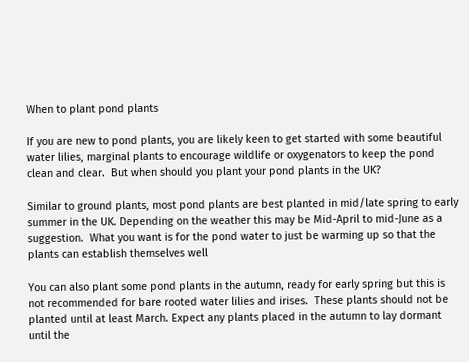When to plant pond plants

If you are new to pond plants, you are likely keen to get started with some beautiful water lilies, marginal plants to encourage wildlife or oxygenators to keep the pond clean and clear.  But when should you plant your pond plants in the UK?

Similar to ground plants, most pond plants are best planted in mid/late spring to early summer in the UK. Depending on the weather this may be Mid-April to mid-June as a suggestion.  What you want is for the pond water to just be warming up so that the plants can establish themselves well

You can also plant some pond plants in the autumn, ready for early spring but this is not recommended for bare rooted water lilies and irises.  These plants should not be planted until at least March. Expect any plants placed in the autumn to lay dormant until the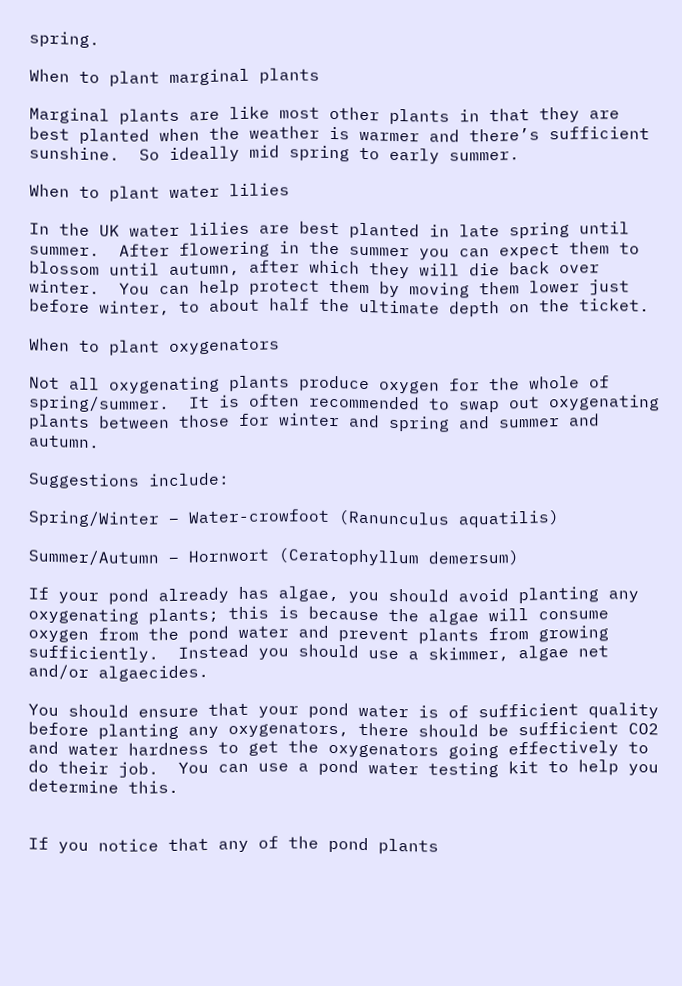spring.

When to plant marginal plants

Marginal plants are like most other plants in that they are best planted when the weather is warmer and there’s sufficient sunshine.  So ideally mid spring to early summer.

When to plant water lilies

In the UK water lilies are best planted in late spring until summer.  After flowering in the summer you can expect them to blossom until autumn, after which they will die back over winter.  You can help protect them by moving them lower just before winter, to about half the ultimate depth on the ticket.

When to plant oxygenators

Not all oxygenating plants produce oxygen for the whole of spring/summer.  It is often recommended to swap out oxygenating plants between those for winter and spring and summer and autumn.

Suggestions include:

Spring/Winter – Water-crowfoot (Ranunculus aquatilis)

Summer/Autumn – Hornwort (Ceratophyllum demersum)

If your pond already has algae, you should avoid planting any oxygenating plants; this is because the algae will consume oxygen from the pond water and prevent plants from growing sufficiently.  Instead you should use a skimmer, algae net and/or algaecides.

You should ensure that your pond water is of sufficient quality before planting any oxygenators, there should be sufficient CO2 and water hardness to get the oxygenators going effectively to do their job.  You can use a pond water testing kit to help you determine this.


If you notice that any of the pond plants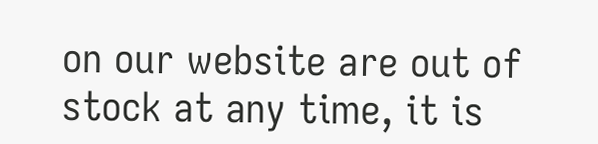on our website are out of stock at any time, it is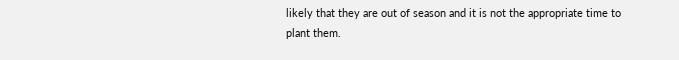likely that they are out of season and it is not the appropriate time to plant them.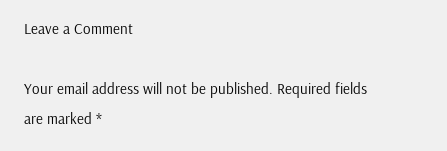Leave a Comment

Your email address will not be published. Required fields are marked *